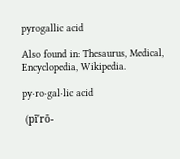pyrogallic acid

Also found in: Thesaurus, Medical, Encyclopedia, Wikipedia.

py·ro·gal·lic acid

 (pī′rō-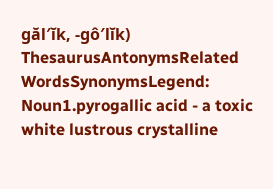găl′ĭk, -gô′lĭk)
ThesaurusAntonymsRelated WordsSynonymsLegend:
Noun1.pyrogallic acid - a toxic white lustrous crystalline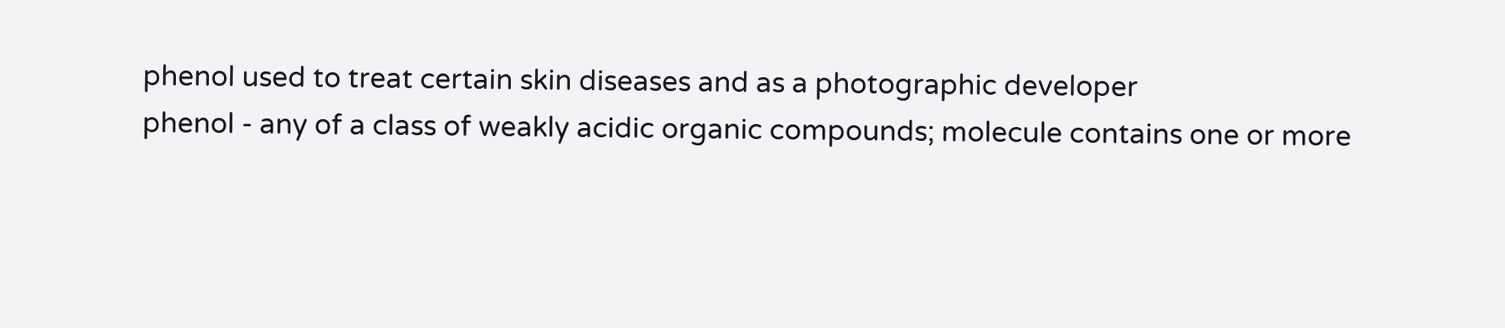phenol used to treat certain skin diseases and as a photographic developer
phenol - any of a class of weakly acidic organic compounds; molecule contains one or more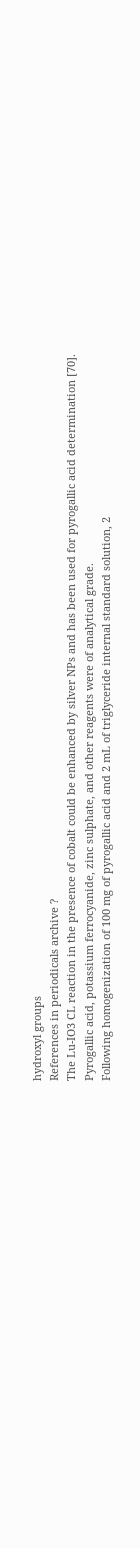hydroxyl groups
References in periodicals archive ?
The Lu-IO3 CL reaction in the presence of cobalt could be enhanced by silver NPs and has been used for pyrogallic acid determination [70].
Pyrogallic acid, potassium ferrocyanide, zinc sulphate, and other reagents were of analytical grade.
Following homogenization of 100 mg of pyrogallic acid and 2 mL of triglyceride internal standard solution, 2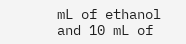mL of ethanol and 10 mL of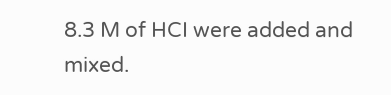8.3 M of HCI were added and mixed.